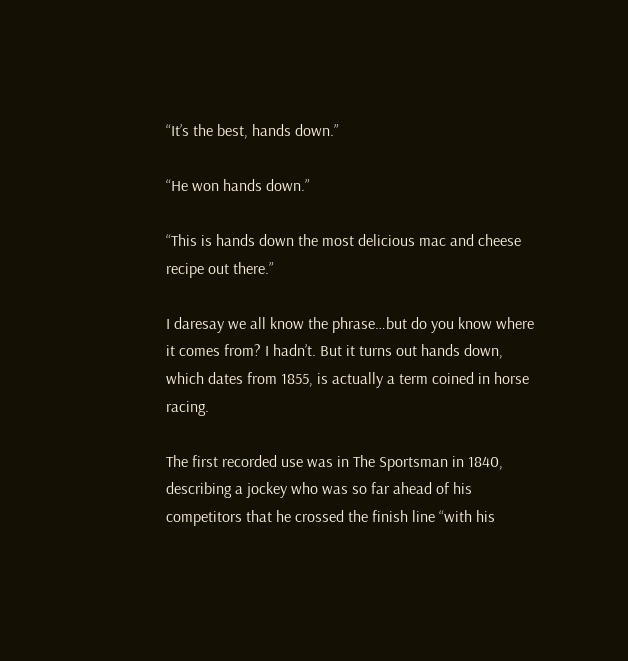“It’s the best, hands down.”

“He won hands down.”

“This is hands down the most delicious mac and cheese recipe out there.”

I daresay we all know the phrase…but do you know where it comes from? I hadn’t. But it turns out hands down, which dates from 1855, is actually a term coined in horse racing.

The first recorded use was in The Sportsman in 1840, describing a jockey who was so far ahead of his competitors that he crossed the finish line “with his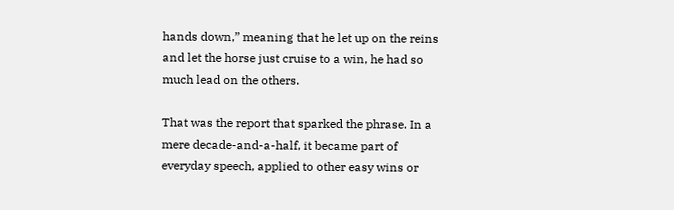hands down,” meaning that he let up on the reins and let the horse just cruise to a win, he had so much lead on the others.

That was the report that sparked the phrase. In a mere decade-and-a-half, it became part of everyday speech, applied to other easy wins or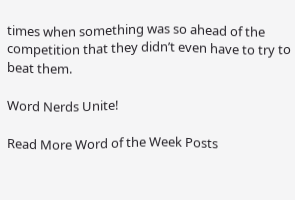times when something was so ahead of the competition that they didn’t even have to try to beat them.

Word Nerds Unite!

Read More Word of the Week Posts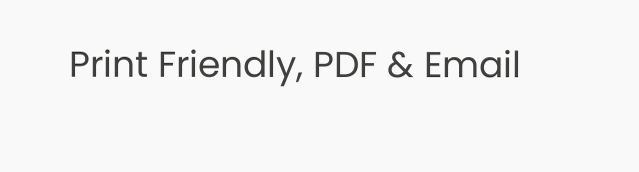Print Friendly, PDF & Email